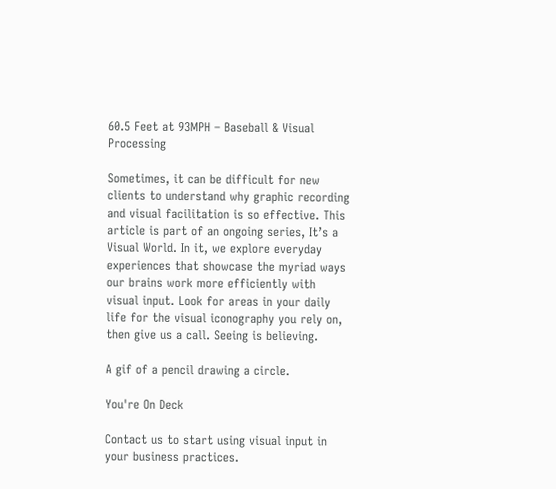60.5 Feet at 93MPH – Baseball & Visual Processing

Sometimes, it can be difficult for new clients to understand why graphic recording and visual facilitation is so effective. This article is part of an ongoing series, It’s a Visual World. In it, we explore everyday experiences that showcase the myriad ways our brains work more efficiently with visual input. Look for areas in your daily life for the visual iconography you rely on, then give us a call. Seeing is believing.

A gif of a pencil drawing a circle.

You're On Deck

Contact us to start using visual input in your business practices.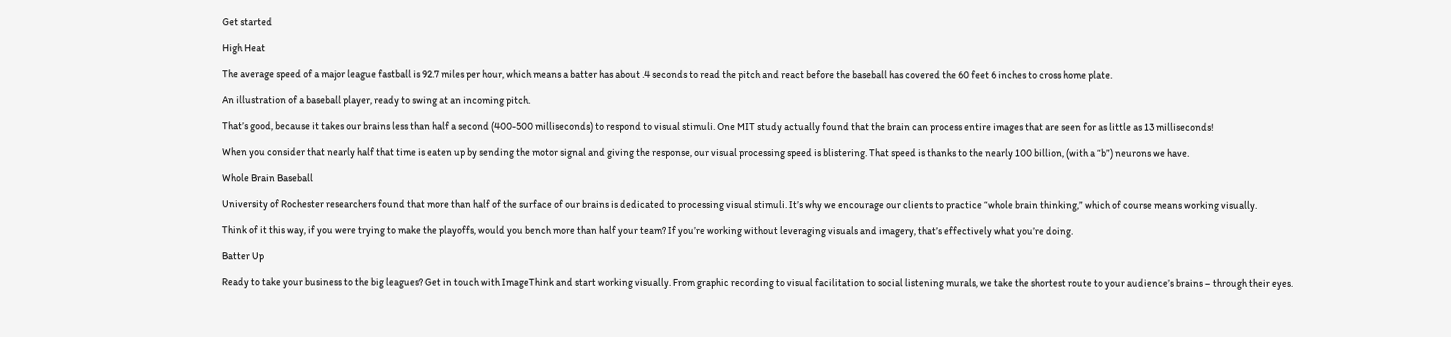Get started

High Heat

The average speed of a major league fastball is 92.7 miles per hour, which means a batter has about .4 seconds to read the pitch and react before the baseball has covered the 60 feet 6 inches to cross home plate.

An illustration of a baseball player, ready to swing at an incoming pitch.

That’s good, because it takes our brains less than half a second (400-500 milliseconds) to respond to visual stimuli. One MIT study actually found that the brain can process entire images that are seen for as little as 13 milliseconds!

When you consider that nearly half that time is eaten up by sending the motor signal and giving the response, our visual processing speed is blistering. That speed is thanks to the nearly 100 billion, (with a “b”) neurons we have.

Whole Brain Baseball

University of Rochester researchers found that more than half of the surface of our brains is dedicated to processing visual stimuli. It’s why we encourage our clients to practice “whole brain thinking,” which of course means working visually.

Think of it this way, if you were trying to make the playoffs, would you bench more than half your team? If you’re working without leveraging visuals and imagery, that’s effectively what you’re doing.

Batter Up

Ready to take your business to the big leagues? Get in touch with ImageThink and start working visually. From graphic recording to visual facilitation to social listening murals, we take the shortest route to your audience’s brains – through their eyes.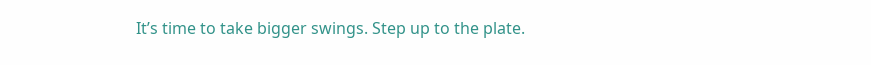It’s time to take bigger swings. Step up to the plate.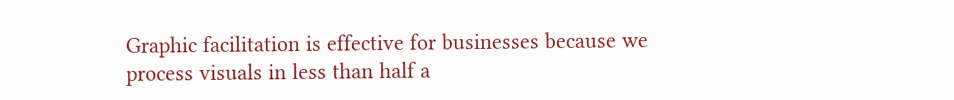Graphic facilitation is effective for businesses because we process visuals in less than half a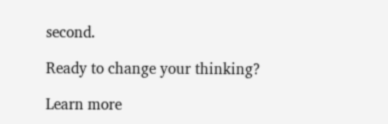second.

Ready to change your thinking?

Learn more